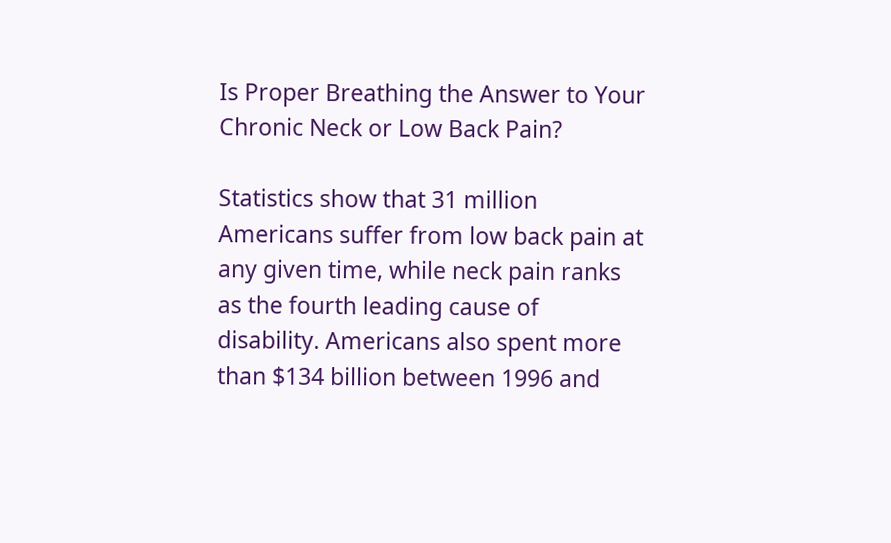Is Proper Breathing the Answer to Your Chronic Neck or Low Back Pain?

Statistics show that 31 million Americans suffer from low back pain at any given time, while neck pain ranks as the fourth leading cause of disability. Americans also spent more than $134 billion between 1996 and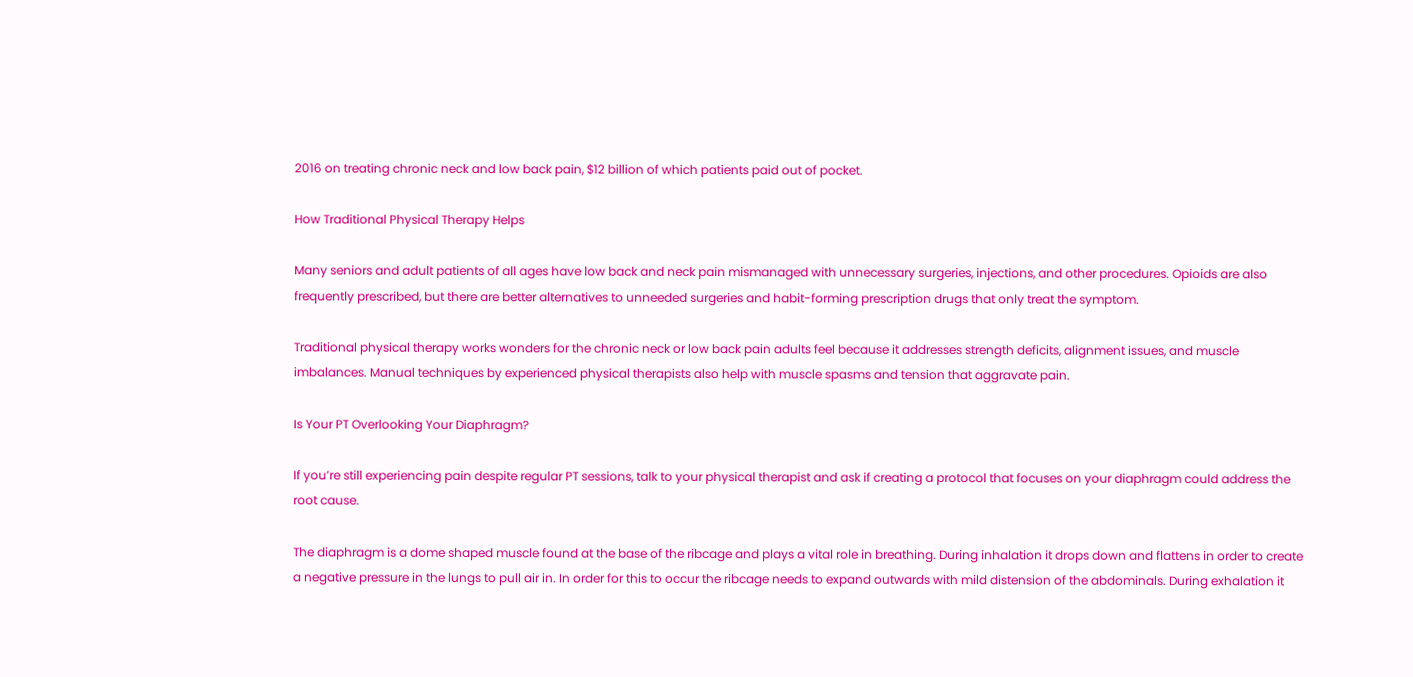2016 on treating chronic neck and low back pain, $12 billion of which patients paid out of pocket.

How Traditional Physical Therapy Helps

Many seniors and adult patients of all ages have low back and neck pain mismanaged with unnecessary surgeries, injections, and other procedures. Opioids are also frequently prescribed, but there are better alternatives to unneeded surgeries and habit-forming prescription drugs that only treat the symptom.

Traditional physical therapy works wonders for the chronic neck or low back pain adults feel because it addresses strength deficits, alignment issues, and muscle imbalances. Manual techniques by experienced physical therapists also help with muscle spasms and tension that aggravate pain.

Is Your PT Overlooking Your Diaphragm?

If you’re still experiencing pain despite regular PT sessions, talk to your physical therapist and ask if creating a protocol that focuses on your diaphragm could address the root cause.

The diaphragm is a dome shaped muscle found at the base of the ribcage and plays a vital role in breathing. During inhalation it drops down and flattens in order to create a negative pressure in the lungs to pull air in. In order for this to occur the ribcage needs to expand outwards with mild distension of the abdominals. During exhalation it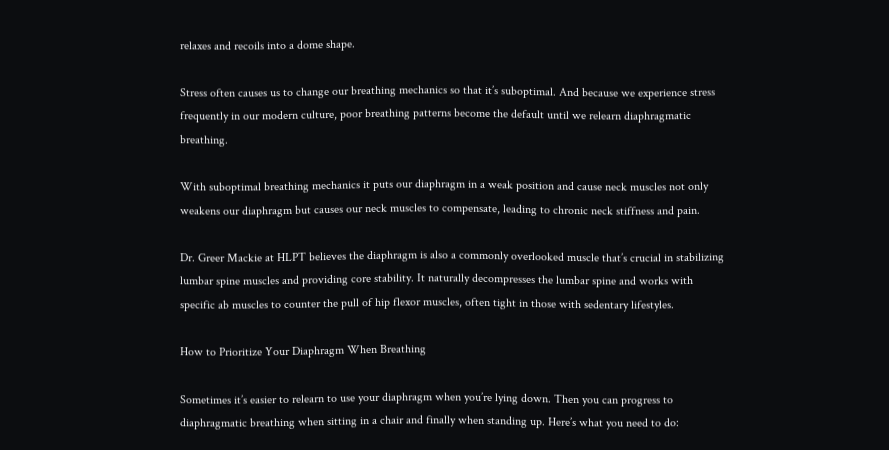relaxes and recoils into a dome shape.

Stress often causes us to change our breathing mechanics so that it’s suboptimal. And because we experience stress frequently in our modern culture, poor breathing patterns become the default until we relearn diaphragmatic breathing.

With suboptimal breathing mechanics it puts our diaphragm in a weak position and cause neck muscles not only weakens our diaphragm but causes our neck muscles to compensate, leading to chronic neck stiffness and pain.

Dr. Greer Mackie at HLPT believes the diaphragm is also a commonly overlooked muscle that’s crucial in stabilizing lumbar spine muscles and providing core stability. It naturally decompresses the lumbar spine and works with specific ab muscles to counter the pull of hip flexor muscles, often tight in those with sedentary lifestyles.

How to Prioritize Your Diaphragm When Breathing

Sometimes it’s easier to relearn to use your diaphragm when you’re lying down. Then you can progress to diaphragmatic breathing when sitting in a chair and finally when standing up. Here’s what you need to do: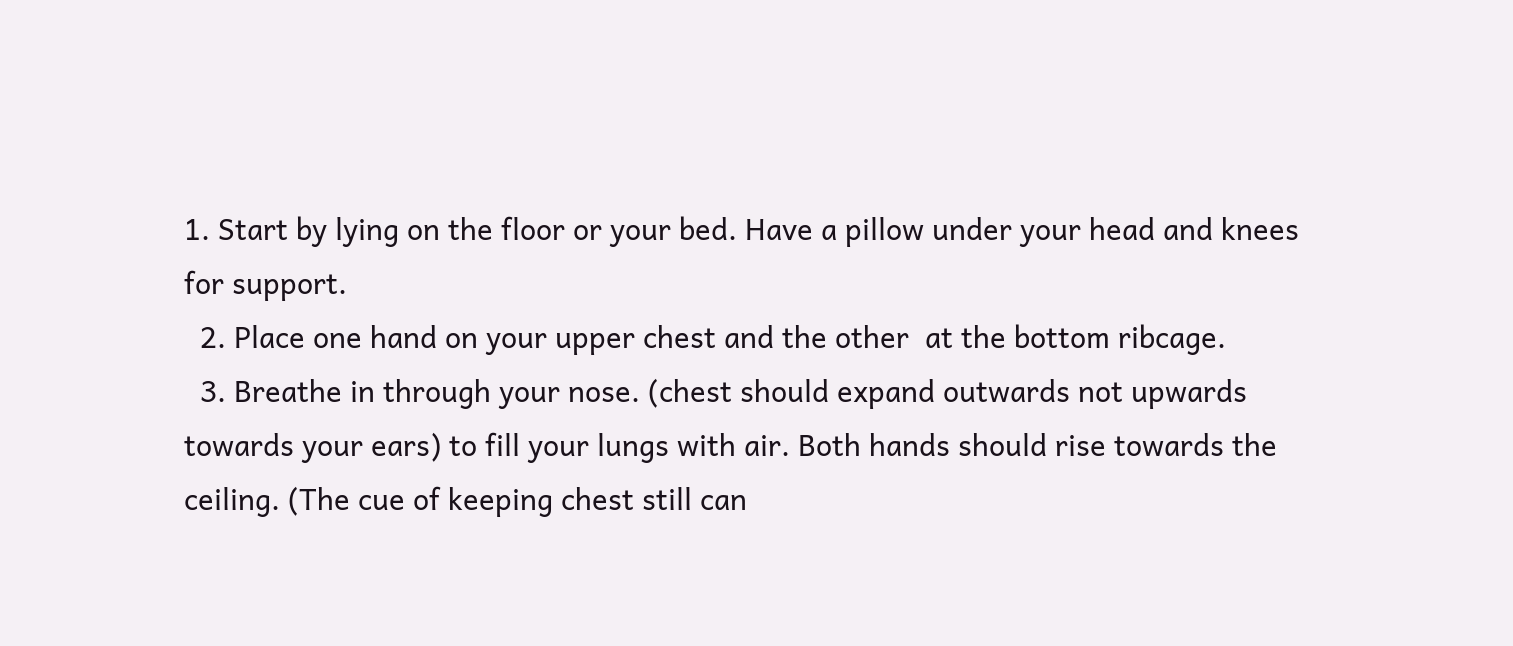1. Start by lying on the floor or your bed. Have a pillow under your head and knees for support.
  2. Place one hand on your upper chest and the other  at the bottom ribcage.
  3. Breathe in through your nose. (chest should expand outwards not upwards towards your ears) to fill your lungs with air. Both hands should rise towards the ceiling. (The cue of keeping chest still can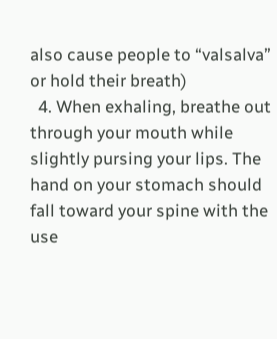also cause people to “valsalva” or hold their breath)
  4. When exhaling, breathe out through your mouth while slightly pursing your lips. The hand on your stomach should fall toward your spine with the use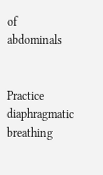of abdominals


Practice diaphragmatic breathing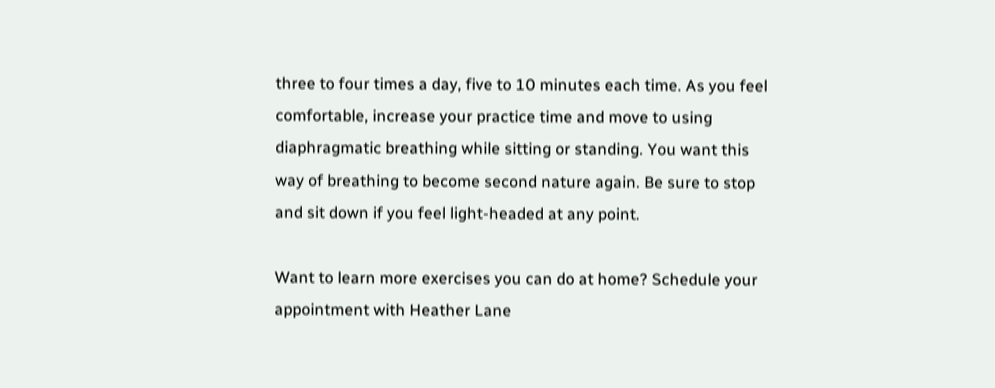three to four times a day, five to 10 minutes each time. As you feel comfortable, increase your practice time and move to using diaphragmatic breathing while sitting or standing. You want this way of breathing to become second nature again. Be sure to stop and sit down if you feel light-headed at any point.

Want to learn more exercises you can do at home? Schedule your appointment with Heather Lane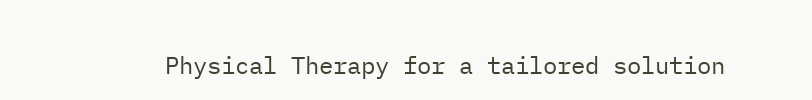Physical Therapy for a tailored solution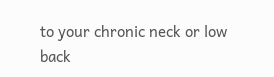to your chronic neck or low back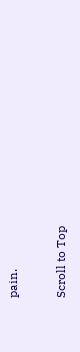pain.

Scroll to Top